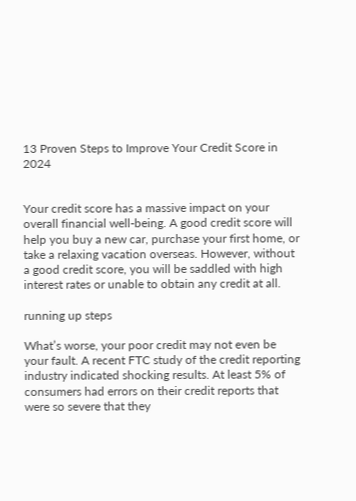13 Proven Steps to Improve Your Credit Score in 2024


Your credit score has a massive impact on your overall financial well-being. A good credit score will help you buy a new car, purchase your first home, or take a relaxing vacation overseas. However, without a good credit score, you will be saddled with high interest rates or unable to obtain any credit at all.

running up steps

What’s worse, your poor credit may not even be your fault. A recent FTC study of the credit reporting industry indicated shocking results. At least 5% of consumers had errors on their credit reports that were so severe that they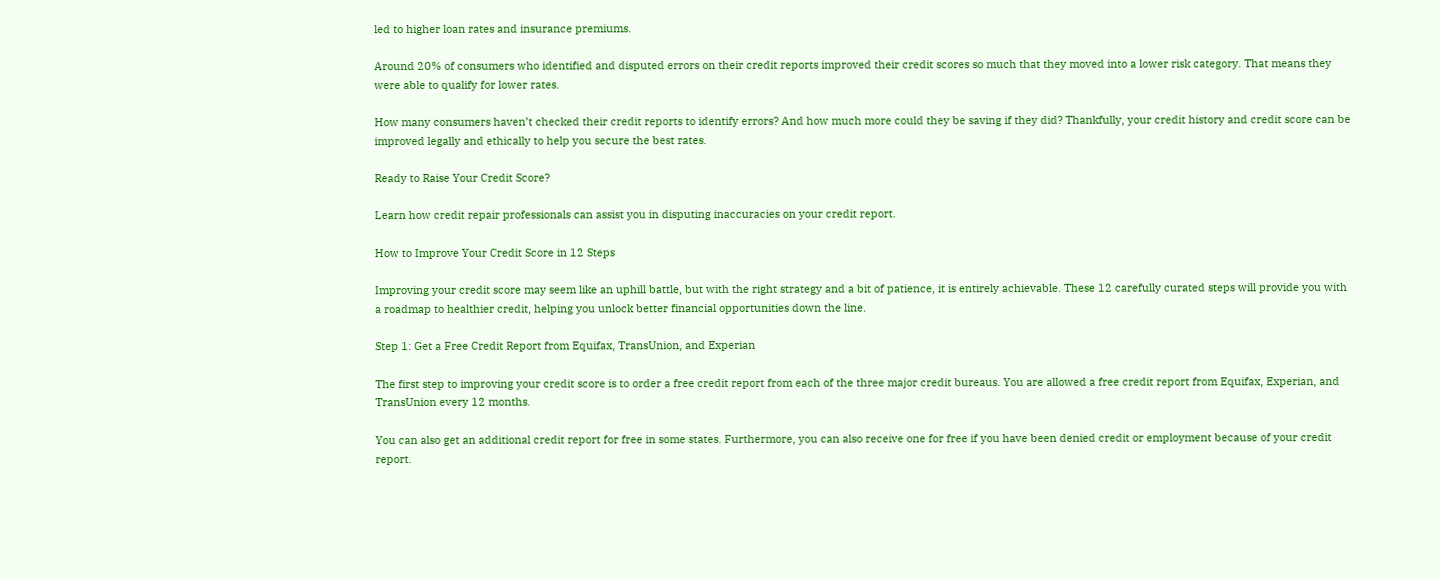led to higher loan rates and insurance premiums.

Around 20% of consumers who identified and disputed errors on their credit reports improved their credit scores so much that they moved into a lower risk category. That means they were able to qualify for lower rates.

How many consumers haven’t checked their credit reports to identify errors? And how much more could they be saving if they did? Thankfully, your credit history and credit score can be improved legally and ethically to help you secure the best rates.

Ready to Raise Your Credit Score?

Learn how credit repair professionals can assist you in disputing inaccuracies on your credit report.

How to Improve Your Credit Score in 12 Steps

Improving your credit score may seem like an uphill battle, but with the right strategy and a bit of patience, it is entirely achievable. These 12 carefully curated steps will provide you with a roadmap to healthier credit, helping you unlock better financial opportunities down the line.

Step 1: Get a Free Credit Report from Equifax, TransUnion, and Experian

The first step to improving your credit score is to order a free credit report from each of the three major credit bureaus. You are allowed a free credit report from Equifax, Experian, and TransUnion every 12 months.

You can also get an additional credit report for free in some states. Furthermore, you can also receive one for free if you have been denied credit or employment because of your credit report.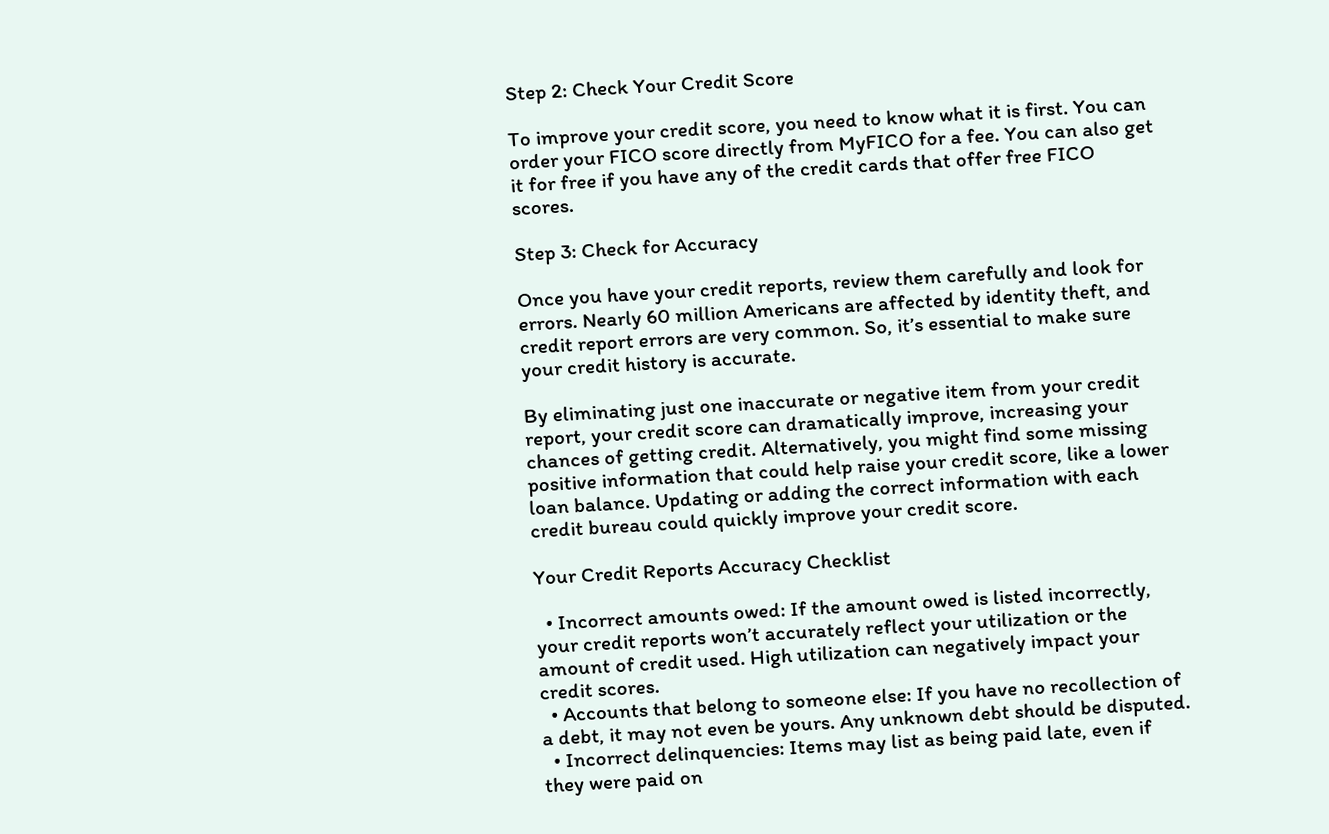Step 2: Check Your Credit Score

To improve your credit score, you need to know what it is first. You can order your FICO score directly from MyFICO for a fee. You can also get it for free if you have any of the credit cards that offer free FICO scores.

Step 3: Check for Accuracy

Once you have your credit reports, review them carefully and look for errors. Nearly 60 million Americans are affected by identity theft, and credit report errors are very common. So, it’s essential to make sure your credit history is accurate.

By eliminating just one inaccurate or negative item from your credit report, your credit score can dramatically improve, increasing your chances of getting credit. Alternatively, you might find some missing positive information that could help raise your credit score, like a lower loan balance. Updating or adding the correct information with each credit bureau could quickly improve your credit score.

Your Credit Reports Accuracy Checklist

  • Incorrect amounts owed: If the amount owed is listed incorrectly, your credit reports won’t accurately reflect your utilization or the amount of credit used. High utilization can negatively impact your credit scores.
  • Accounts that belong to someone else: If you have no recollection of a debt, it may not even be yours. Any unknown debt should be disputed.
  • Incorrect delinquencies: Items may list as being paid late, even if they were paid on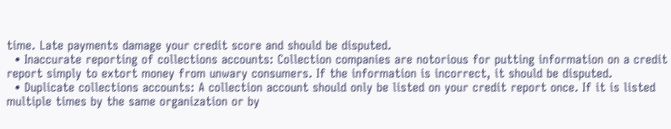time. Late payments damage your credit score and should be disputed.
  • Inaccurate reporting of collections accounts: Collection companies are notorious for putting information on a credit report simply to extort money from unwary consumers. If the information is incorrect, it should be disputed.
  • Duplicate collections accounts: A collection account should only be listed on your credit report once. If it is listed multiple times by the same organization or by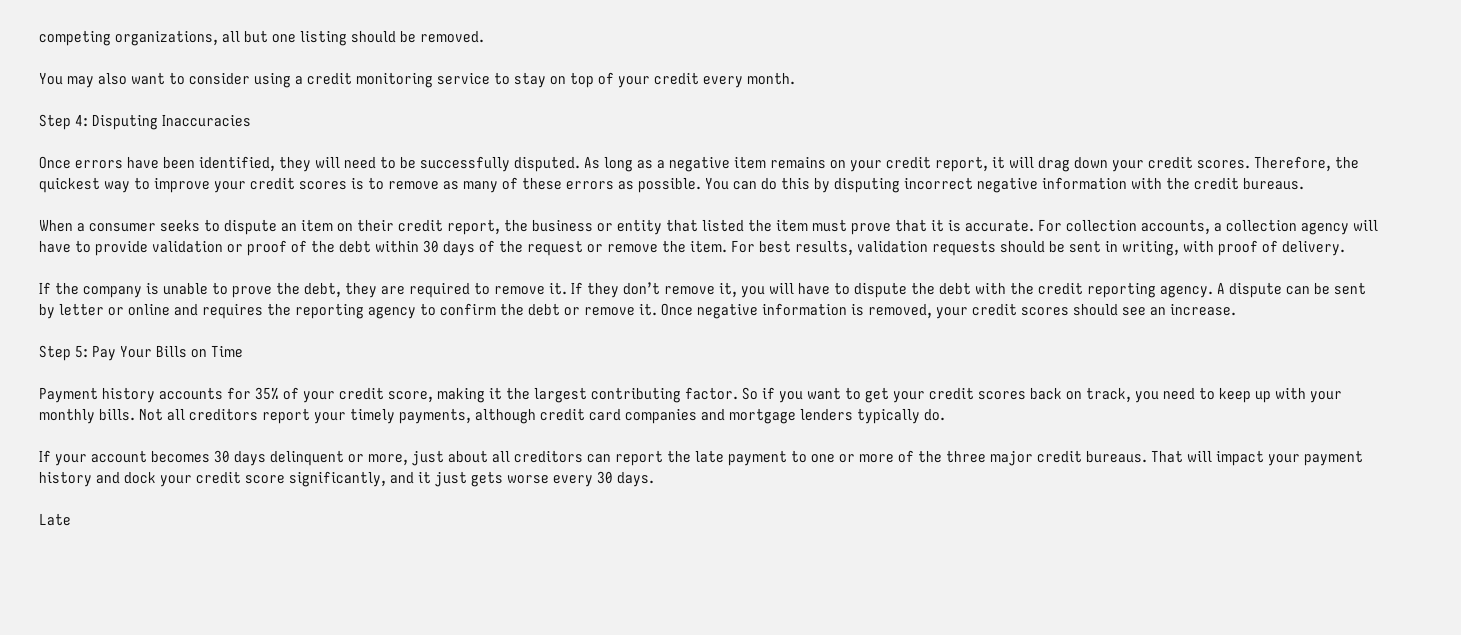competing organizations, all but one listing should be removed.

You may also want to consider using a credit monitoring service to stay on top of your credit every month.

Step 4: Disputing Inaccuracies

Once errors have been identified, they will need to be successfully disputed. As long as a negative item remains on your credit report, it will drag down your credit scores. Therefore, the quickest way to improve your credit scores is to remove as many of these errors as possible. You can do this by disputing incorrect negative information with the credit bureaus.

When a consumer seeks to dispute an item on their credit report, the business or entity that listed the item must prove that it is accurate. For collection accounts, a collection agency will have to provide validation or proof of the debt within 30 days of the request or remove the item. For best results, validation requests should be sent in writing, with proof of delivery.

If the company is unable to prove the debt, they are required to remove it. If they don’t remove it, you will have to dispute the debt with the credit reporting agency. A dispute can be sent by letter or online and requires the reporting agency to confirm the debt or remove it. Once negative information is removed, your credit scores should see an increase.

Step 5: Pay Your Bills on Time

Payment history accounts for 35% of your credit score, making it the largest contributing factor. So if you want to get your credit scores back on track, you need to keep up with your monthly bills. Not all creditors report your timely payments, although credit card companies and mortgage lenders typically do.

If your account becomes 30 days delinquent or more, just about all creditors can report the late payment to one or more of the three major credit bureaus. That will impact your payment history and dock your credit score significantly, and it just gets worse every 30 days.

Late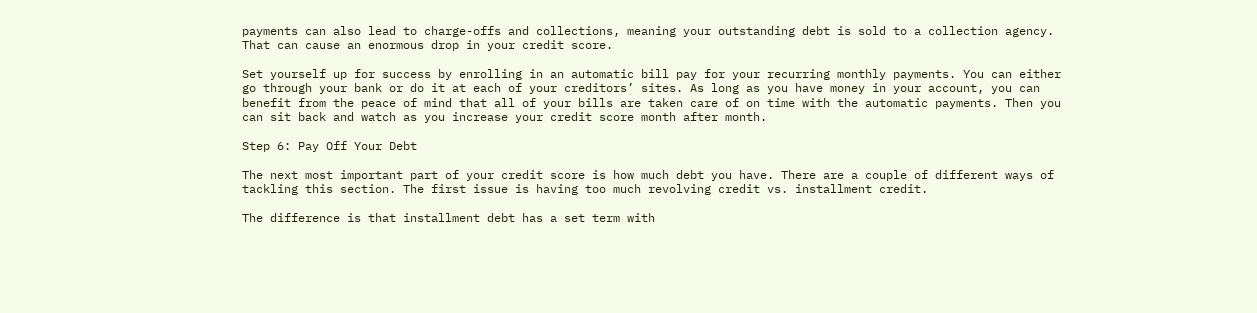payments can also lead to charge-offs and collections, meaning your outstanding debt is sold to a collection agency. That can cause an enormous drop in your credit score.

Set yourself up for success by enrolling in an automatic bill pay for your recurring monthly payments. You can either go through your bank or do it at each of your creditors’ sites. As long as you have money in your account, you can benefit from the peace of mind that all of your bills are taken care of on time with the automatic payments. Then you can sit back and watch as you increase your credit score month after month.

Step 6: Pay Off Your Debt

The next most important part of your credit score is how much debt you have. There are a couple of different ways of tackling this section. The first issue is having too much revolving credit vs. installment credit.

The difference is that installment debt has a set term with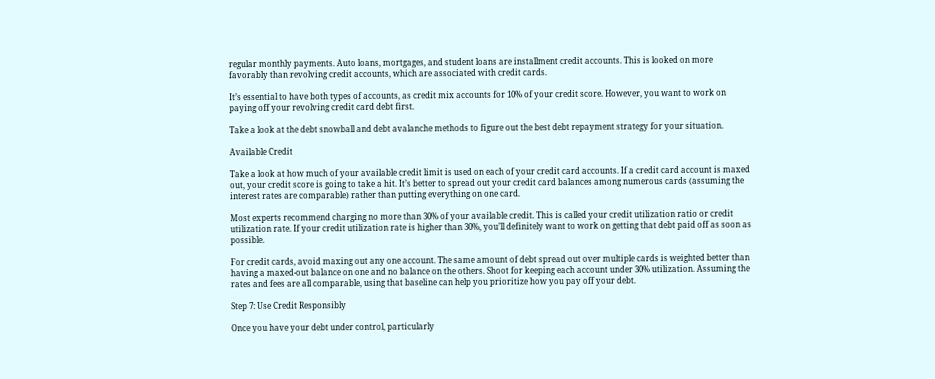regular monthly payments. Auto loans, mortgages, and student loans are installment credit accounts. This is looked on more favorably than revolving credit accounts, which are associated with credit cards.

It’s essential to have both types of accounts, as credit mix accounts for 10% of your credit score. However, you want to work on paying off your revolving credit card debt first.

Take a look at the debt snowball and debt avalanche methods to figure out the best debt repayment strategy for your situation.

Available Credit

Take a look at how much of your available credit limit is used on each of your credit card accounts. If a credit card account is maxed out, your credit score is going to take a hit. It’s better to spread out your credit card balances among numerous cards (assuming the interest rates are comparable) rather than putting everything on one card.

Most experts recommend charging no more than 30% of your available credit. This is called your credit utilization ratio or credit utilization rate. If your credit utilization rate is higher than 30%, you’ll definitely want to work on getting that debt paid off as soon as possible.

For credit cards, avoid maxing out any one account. The same amount of debt spread out over multiple cards is weighted better than having a maxed-out balance on one and no balance on the others. Shoot for keeping each account under 30% utilization. Assuming the rates and fees are all comparable, using that baseline can help you prioritize how you pay off your debt.

Step 7: Use Credit Responsibly

Once you have your debt under control, particularly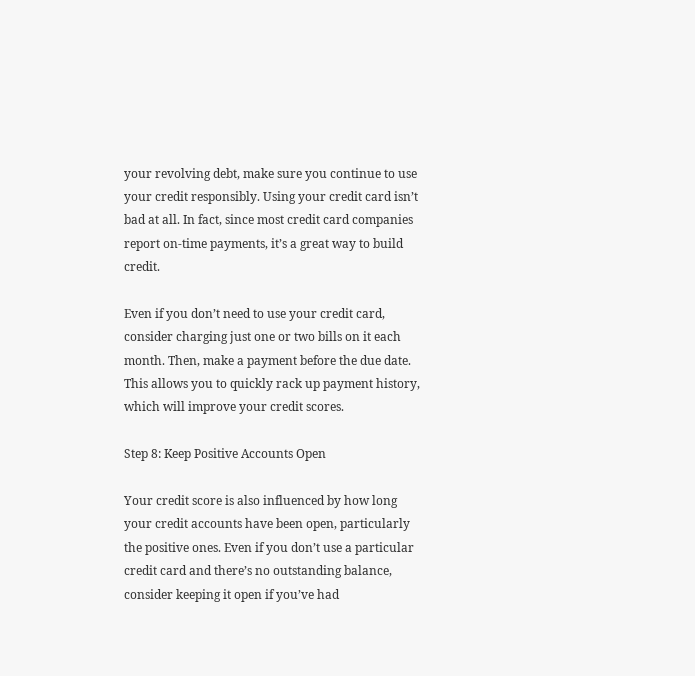your revolving debt, make sure you continue to use your credit responsibly. Using your credit card isn’t bad at all. In fact, since most credit card companies report on-time payments, it’s a great way to build credit.

Even if you don’t need to use your credit card, consider charging just one or two bills on it each month. Then, make a payment before the due date. This allows you to quickly rack up payment history, which will improve your credit scores.

Step 8: Keep Positive Accounts Open

Your credit score is also influenced by how long your credit accounts have been open, particularly the positive ones. Even if you don’t use a particular credit card and there’s no outstanding balance, consider keeping it open if you’ve had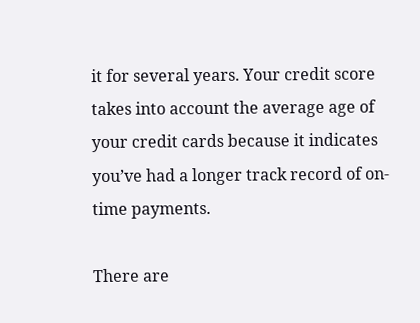it for several years. Your credit score takes into account the average age of your credit cards because it indicates you’ve had a longer track record of on-time payments.

There are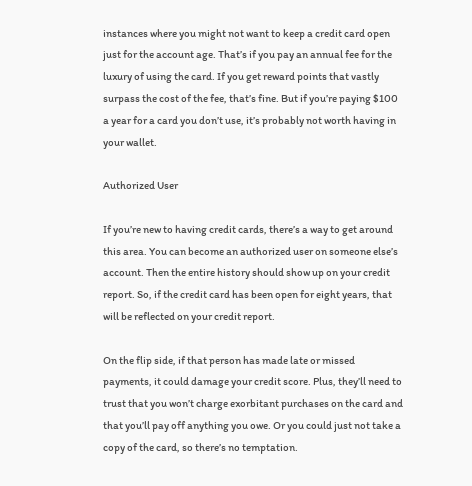instances where you might not want to keep a credit card open just for the account age. That’s if you pay an annual fee for the luxury of using the card. If you get reward points that vastly surpass the cost of the fee, that’s fine. But if you’re paying $100 a year for a card you don’t use, it’s probably not worth having in your wallet.

Authorized User

If you’re new to having credit cards, there’s a way to get around this area. You can become an authorized user on someone else’s account. Then the entire history should show up on your credit report. So, if the credit card has been open for eight years, that will be reflected on your credit report.

On the flip side, if that person has made late or missed payments, it could damage your credit score. Plus, they’ll need to trust that you won’t charge exorbitant purchases on the card and that you’ll pay off anything you owe. Or you could just not take a copy of the card, so there’s no temptation.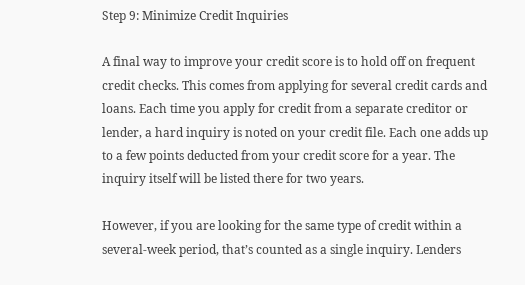Step 9: Minimize Credit Inquiries

A final way to improve your credit score is to hold off on frequent credit checks. This comes from applying for several credit cards and loans. Each time you apply for credit from a separate creditor or lender, a hard inquiry is noted on your credit file. Each one adds up to a few points deducted from your credit score for a year. The inquiry itself will be listed there for two years.

However, if you are looking for the same type of credit within a several-week period, that’s counted as a single inquiry. Lenders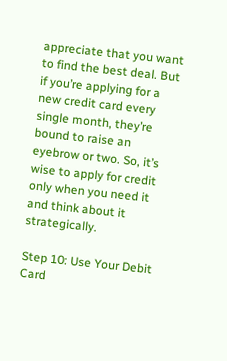appreciate that you want to find the best deal. But if you’re applying for a new credit card every single month, they’re bound to raise an eyebrow or two. So, it’s wise to apply for credit only when you need it and think about it strategically.

Step 10: Use Your Debit Card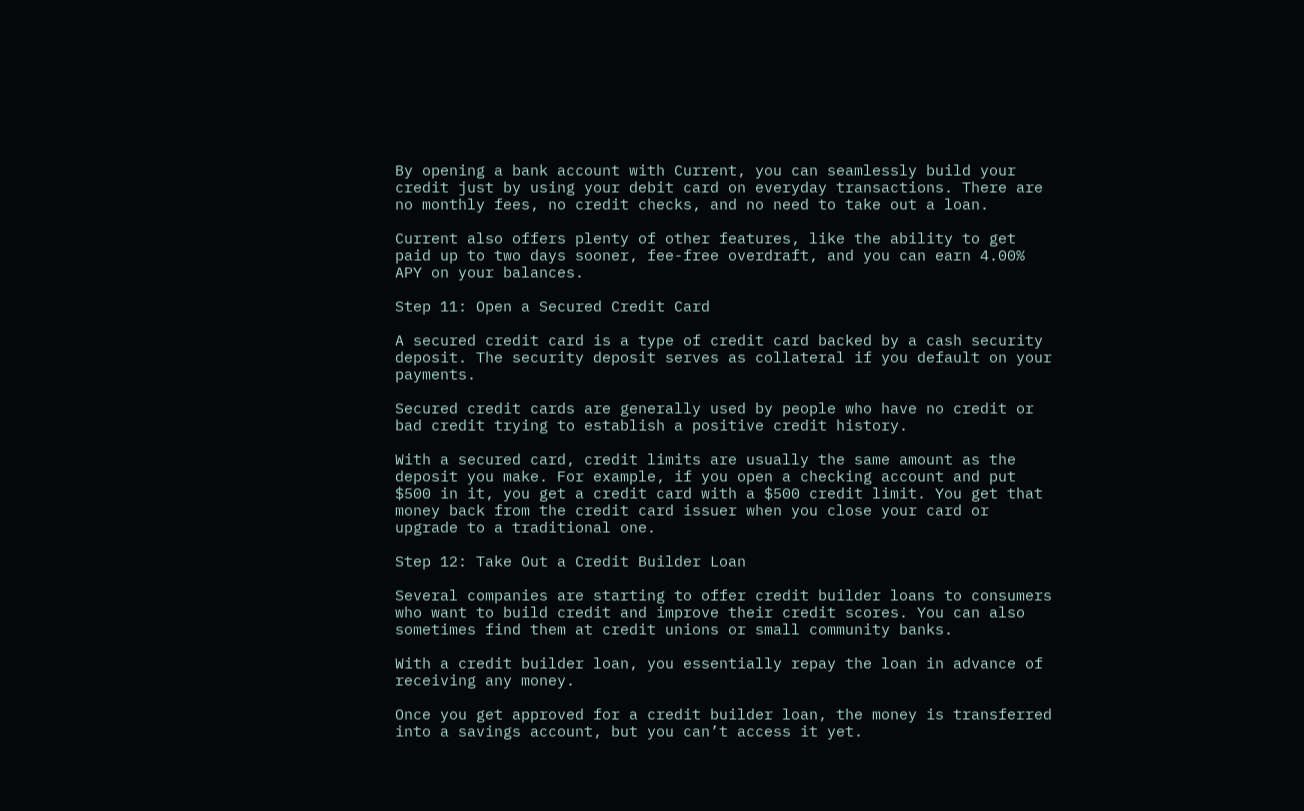By opening a bank account with Current, you can seamlessly build your credit just by using your debit card on everyday transactions. There are no monthly fees, no credit checks, and no need to take out a loan.

Current also offers plenty of other features, like the ability to get paid up to two days sooner, fee-free overdraft, and you can earn 4.00% APY on your balances.

Step 11: Open a Secured Credit Card

A secured credit card is a type of credit card backed by a cash security deposit. The security deposit serves as collateral if you default on your payments.

Secured credit cards are generally used by people who have no credit or bad credit trying to establish a positive credit history.

With a secured card, credit limits are usually the same amount as the deposit you make. For example, if you open a checking account and put $500 in it, you get a credit card with a $500 credit limit. You get that money back from the credit card issuer when you close your card or upgrade to a traditional one.

Step 12: Take Out a Credit Builder Loan

Several companies are starting to offer credit builder loans to consumers who want to build credit and improve their credit scores. You can also sometimes find them at credit unions or small community banks.

With a credit builder loan, you essentially repay the loan in advance of receiving any money.

Once you get approved for a credit builder loan, the money is transferred into a savings account, but you can’t access it yet.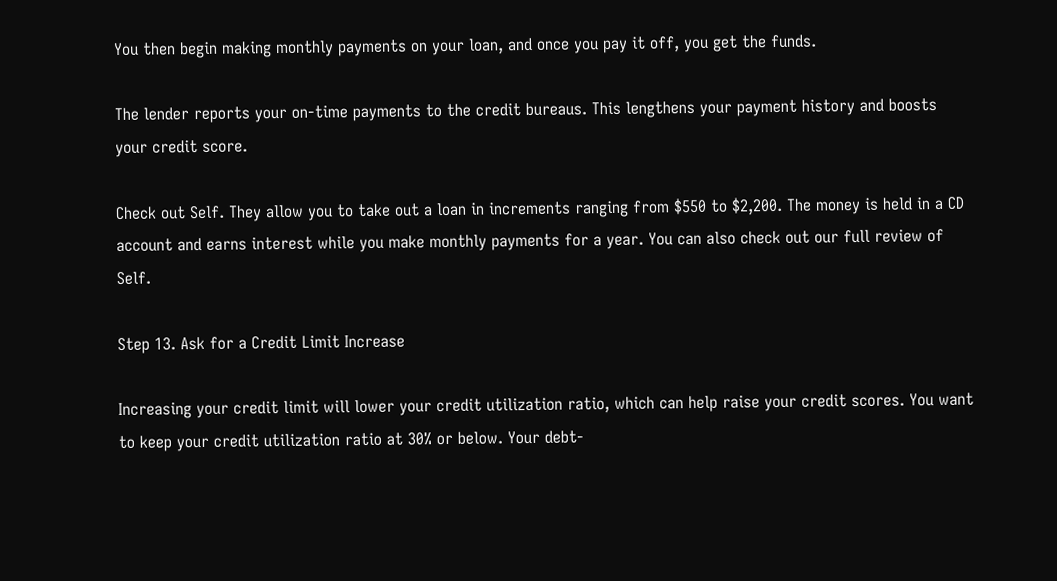You then begin making monthly payments on your loan, and once you pay it off, you get the funds.

The lender reports your on-time payments to the credit bureaus. This lengthens your payment history and boosts your credit score.

Check out Self. They allow you to take out a loan in increments ranging from $550 to $2,200. The money is held in a CD account and earns interest while you make monthly payments for a year. You can also check out our full review of Self.

Step 13. Ask for a Credit Limit Increase

Increasing your credit limit will lower your credit utilization ratio, which can help raise your credit scores. You want to keep your credit utilization ratio at 30% or below. Your debt-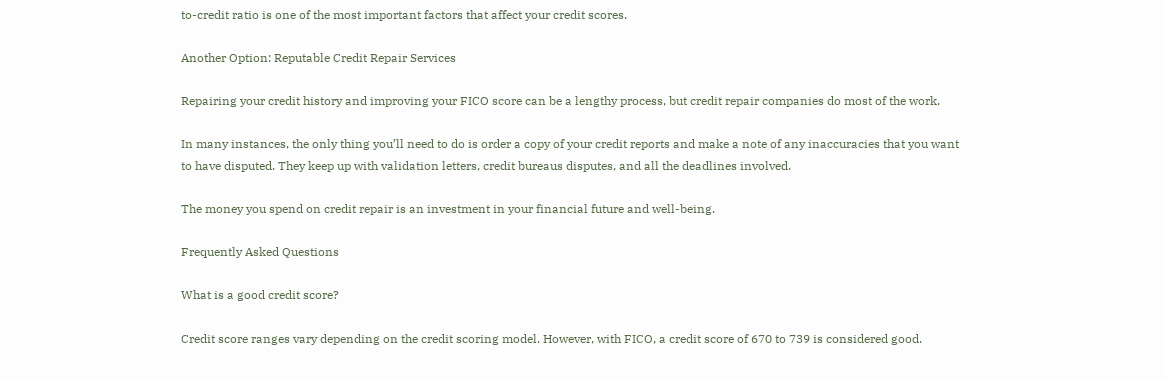to-credit ratio is one of the most important factors that affect your credit scores.

Another Option: Reputable Credit Repair Services

Repairing your credit history and improving your FICO score can be a lengthy process, but credit repair companies do most of the work.

In many instances, the only thing you’ll need to do is order a copy of your credit reports and make a note of any inaccuracies that you want to have disputed. They keep up with validation letters, credit bureaus disputes, and all the deadlines involved.

The money you spend on credit repair is an investment in your financial future and well-being.

Frequently Asked Questions

What is a good credit score?

Credit score ranges vary depending on the credit scoring model. However, with FICO, a credit score of 670 to 739 is considered good.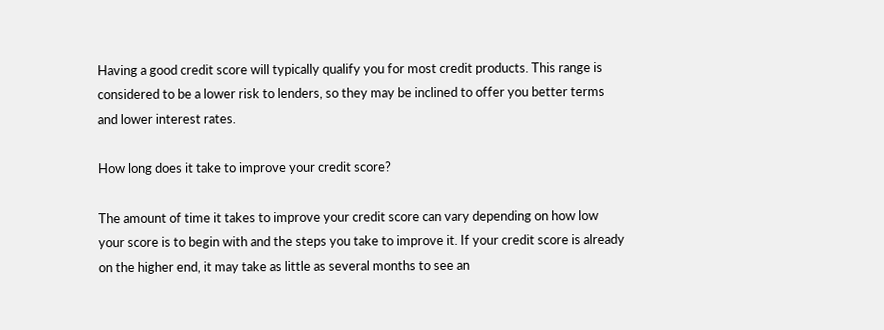Having a good credit score will typically qualify you for most credit products. This range is considered to be a lower risk to lenders, so they may be inclined to offer you better terms and lower interest rates.

How long does it take to improve your credit score?

The amount of time it takes to improve your credit score can vary depending on how low your score is to begin with and the steps you take to improve it. If your credit score is already on the higher end, it may take as little as several months to see an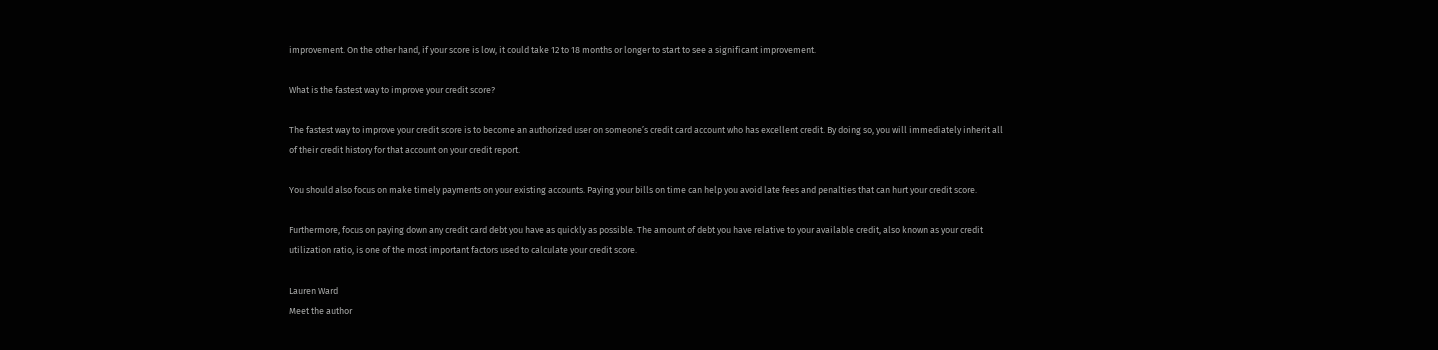improvement. On the other hand, if your score is low, it could take 12 to 18 months or longer to start to see a significant improvement.

What is the fastest way to improve your credit score?

The fastest way to improve your credit score is to become an authorized user on someone’s credit card account who has excellent credit. By doing so, you will immediately inherit all of their credit history for that account on your credit report.

You should also focus on make timely payments on your existing accounts. Paying your bills on time can help you avoid late fees and penalties that can hurt your credit score.

Furthermore, focus on paying down any credit card debt you have as quickly as possible. The amount of debt you have relative to your available credit, also known as your credit utilization ratio, is one of the most important factors used to calculate your credit score.

Lauren Ward
Meet the author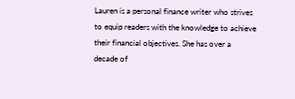Lauren is a personal finance writer who strives to equip readers with the knowledge to achieve their financial objectives. She has over a decade of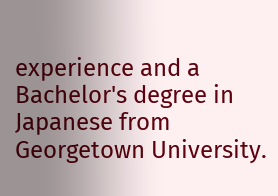experience and a Bachelor's degree in Japanese from Georgetown University.